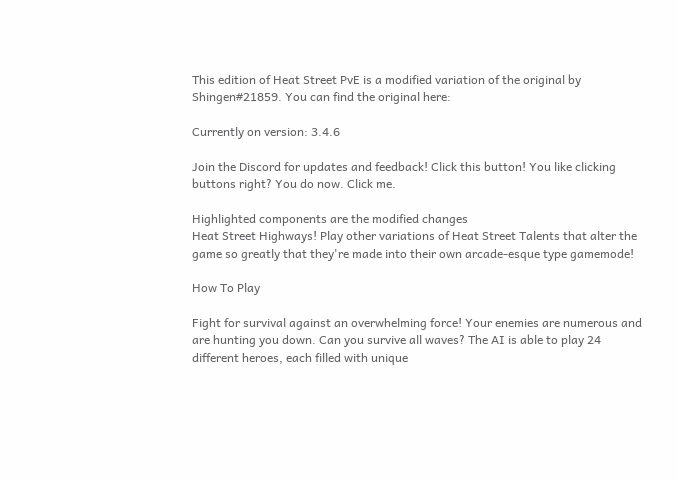This edition of Heat Street PvE is a modified variation of the original by Shingen#21859. You can find the original here:

Currently on version: 3.4.6

Join the Discord for updates and feedback! Click this button! You like clicking buttons right? You do now. Click me.

Highlighted components are the modified changes
Heat Street Highways! Play other variations of Heat Street Talents that alter the game so greatly that they're made into their own arcade-esque type gamemode!

How To Play

Fight for survival against an overwhelming force! Your enemies are numerous and are hunting you down. Can you survive all waves? The AI is able to play 24 different heroes, each filled with unique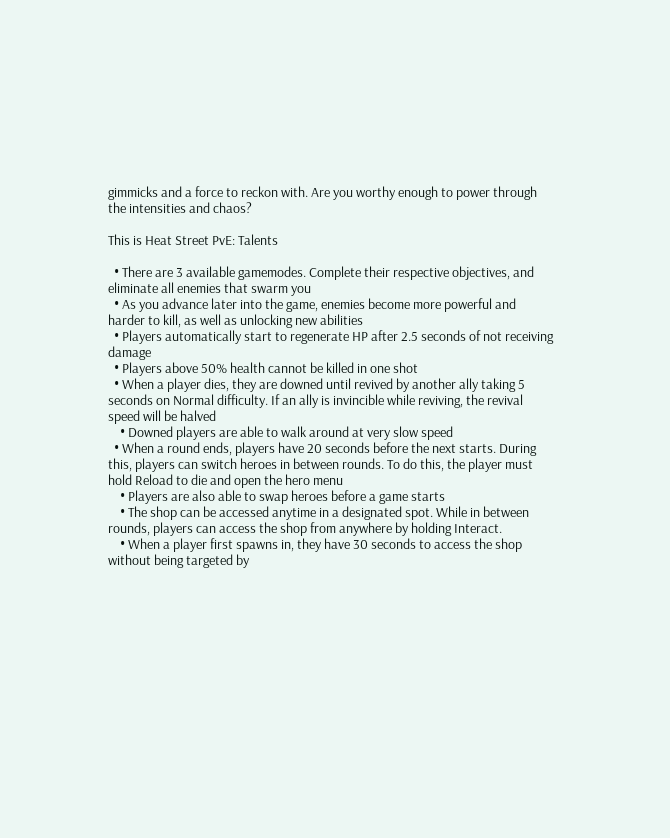gimmicks and a force to reckon with. Are you worthy enough to power through the intensities and chaos?

This is Heat Street PvE: Talents

  • There are 3 available gamemodes. Complete their respective objectives, and eliminate all enemies that swarm you
  • As you advance later into the game, enemies become more powerful and harder to kill, as well as unlocking new abilities
  • Players automatically start to regenerate HP after 2.5 seconds of not receiving damage
  • Players above 50% health cannot be killed in one shot
  • When a player dies, they are downed until revived by another ally taking 5 seconds on Normal difficulty. If an ally is invincible while reviving, the revival speed will be halved
    • Downed players are able to walk around at very slow speed
  • When a round ends, players have 20 seconds before the next starts. During this, players can switch heroes in between rounds. To do this, the player must hold Reload to die and open the hero menu
    • Players are also able to swap heroes before a game starts
    • The shop can be accessed anytime in a designated spot. While in between rounds, players can access the shop from anywhere by holding Interact.
    • When a player first spawns in, they have 30 seconds to access the shop without being targeted by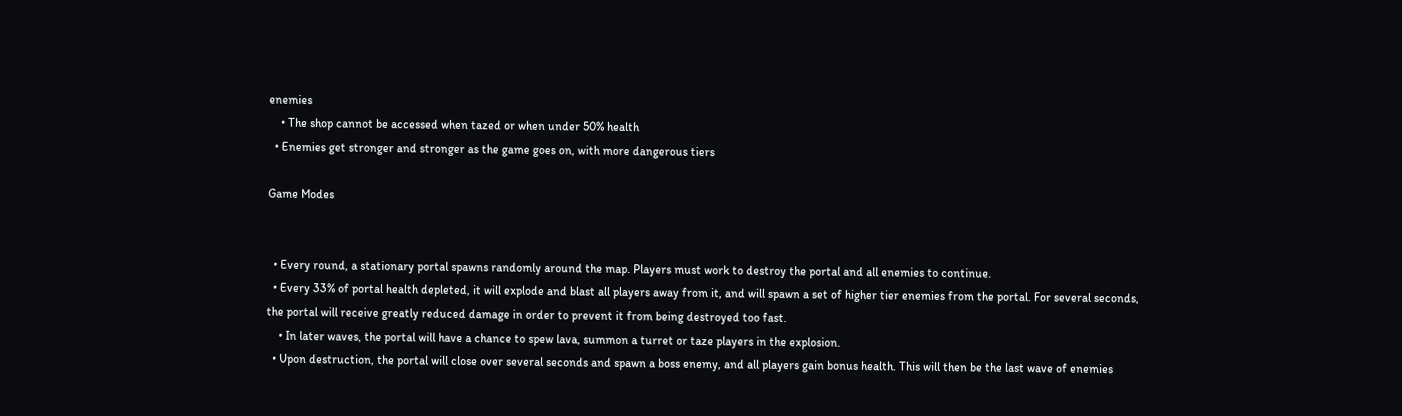enemies
    • The shop cannot be accessed when tazed or when under 50% health
  • Enemies get stronger and stronger as the game goes on, with more dangerous tiers

Game Modes


  • Every round, a stationary portal spawns randomly around the map. Players must work to destroy the portal and all enemies to continue.
  • Every 33% of portal health depleted, it will explode and blast all players away from it, and will spawn a set of higher tier enemies from the portal. For several seconds, the portal will receive greatly reduced damage in order to prevent it from being destroyed too fast.
    • In later waves, the portal will have a chance to spew lava, summon a turret or taze players in the explosion.
  • Upon destruction, the portal will close over several seconds and spawn a boss enemy, and all players gain bonus health. This will then be the last wave of enemies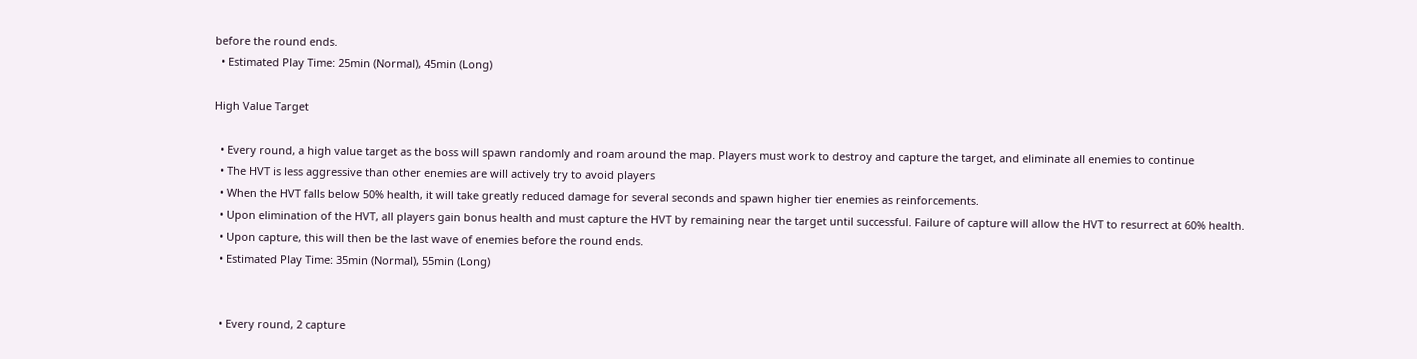before the round ends.
  • Estimated Play Time: 25min (Normal), 45min (Long)

High Value Target

  • Every round, a high value target as the boss will spawn randomly and roam around the map. Players must work to destroy and capture the target, and eliminate all enemies to continue
  • The HVT is less aggressive than other enemies are will actively try to avoid players
  • When the HVT falls below 50% health, it will take greatly reduced damage for several seconds and spawn higher tier enemies as reinforcements.
  • Upon elimination of the HVT, all players gain bonus health and must capture the HVT by remaining near the target until successful. Failure of capture will allow the HVT to resurrect at 60% health.
  • Upon capture, this will then be the last wave of enemies before the round ends.
  • Estimated Play Time: 35min (Normal), 55min (Long)


  • Every round, 2 capture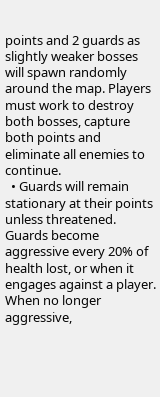points and 2 guards as slightly weaker bosses will spawn randomly around the map. Players must work to destroy both bosses, capture both points and eliminate all enemies to continue.
  • Guards will remain stationary at their points unless threatened. Guards become aggressive every 20% of health lost, or when it engages against a player. When no longer aggressive,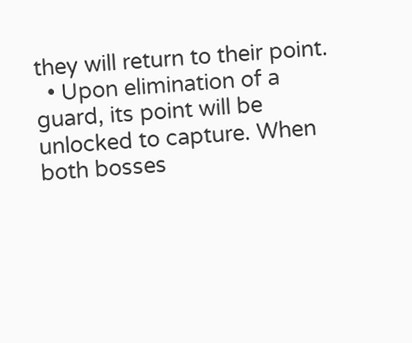they will return to their point.
  • Upon elimination of a guard, its point will be unlocked to capture. When both bosses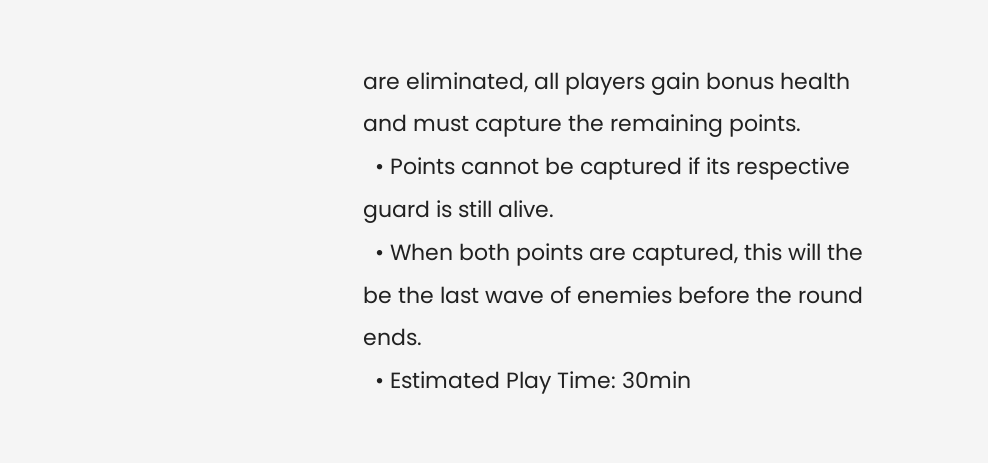are eliminated, all players gain bonus health and must capture the remaining points.
  • Points cannot be captured if its respective guard is still alive.
  • When both points are captured, this will the be the last wave of enemies before the round ends.
  • Estimated Play Time: 30min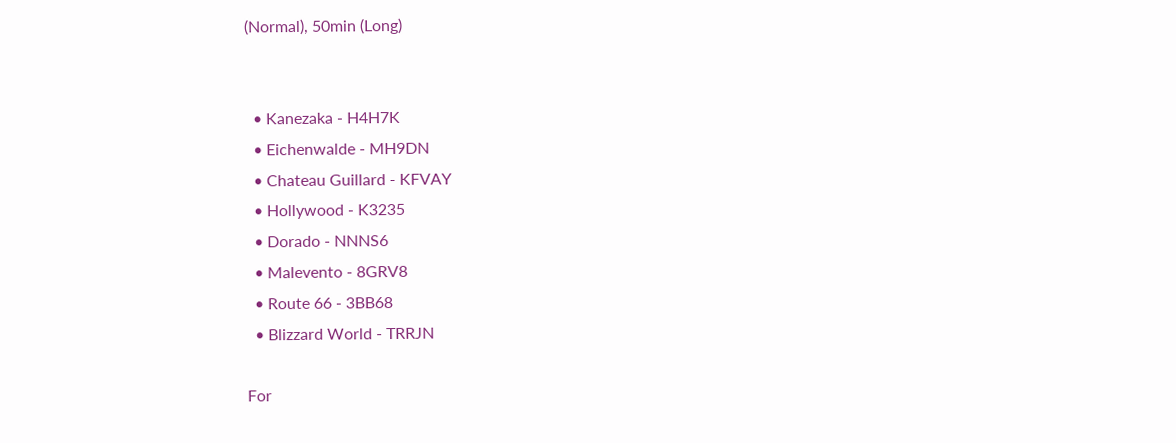(Normal), 50min (Long)


  • Kanezaka - H4H7K
  • Eichenwalde - MH9DN
  • Chateau Guillard - KFVAY
  • Hollywood - K3235
  • Dorado - NNNS6
  • Malevento - 8GRV8
  • Route 66 - 3BB68
  • Blizzard World - TRRJN

For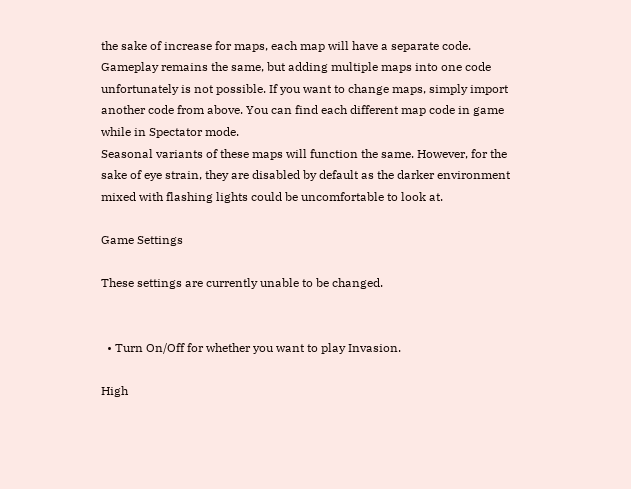the sake of increase for maps, each map will have a separate code. Gameplay remains the same, but adding multiple maps into one code unfortunately is not possible. If you want to change maps, simply import another code from above. You can find each different map code in game while in Spectator mode.
Seasonal variants of these maps will function the same. However, for the sake of eye strain, they are disabled by default as the darker environment mixed with flashing lights could be uncomfortable to look at.

Game Settings

These settings are currently unable to be changed.


  • Turn On/Off for whether you want to play Invasion.

High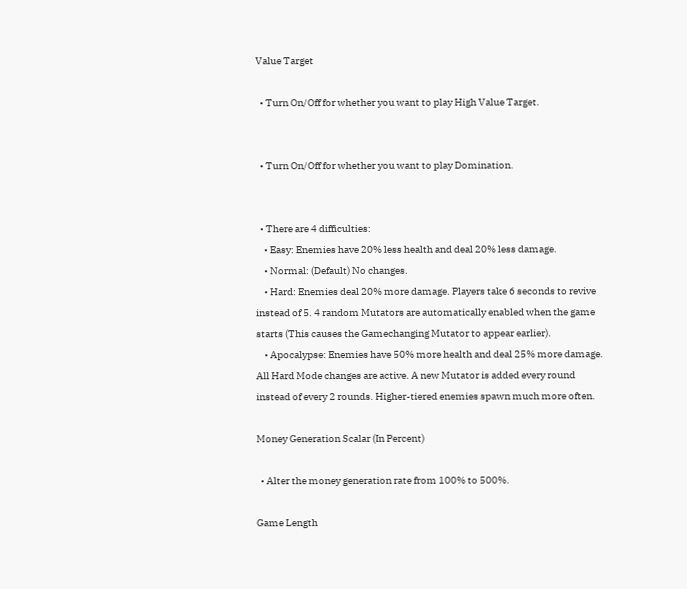Value Target

  • Turn On/Off for whether you want to play High Value Target.


  • Turn On/Off for whether you want to play Domination.


  • There are 4 difficulties:
    • Easy: Enemies have 20% less health and deal 20% less damage.
    • Normal: (Default) No changes.
    • Hard: Enemies deal 20% more damage. Players take 6 seconds to revive instead of 5. 4 random Mutators are automatically enabled when the game starts (This causes the Gamechanging Mutator to appear earlier).
    • Apocalypse: Enemies have 50% more health and deal 25% more damage. All Hard Mode changes are active. A new Mutator is added every round instead of every 2 rounds. Higher-tiered enemies spawn much more often.

Money Generation Scalar (In Percent)

  • Alter the money generation rate from 100% to 500%.

Game Length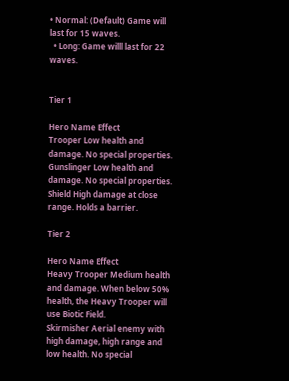• Normal: (Default) Game will last for 15 waves.
  • Long: Game willl last for 22 waves.


Tier 1

Hero Name Effect
Trooper Low health and damage. No special properties.
Gunslinger Low health and damage. No special properties.
Shield High damage at close range. Holds a barrier.

Tier 2

Hero Name Effect
Heavy Trooper Medium health and damage. When below 50% health, the Heavy Trooper will use Biotic Field.
Skirmisher Aerial enemy with high damage, high range and low health. No special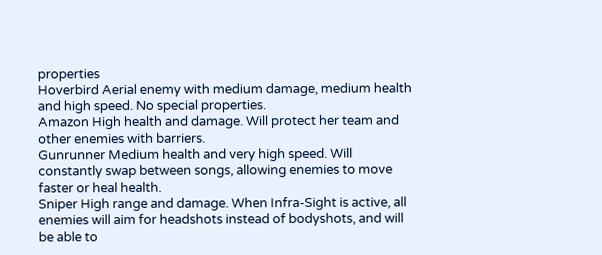properties
Hoverbird Aerial enemy with medium damage, medium health and high speed. No special properties.
Amazon High health and damage. Will protect her team and other enemies with barriers.
Gunrunner Medium health and very high speed. Will constantly swap between songs, allowing enemies to move faster or heal health.
Sniper High range and damage. When Infra-Sight is active, all enemies will aim for headshots instead of bodyshots, and will be able to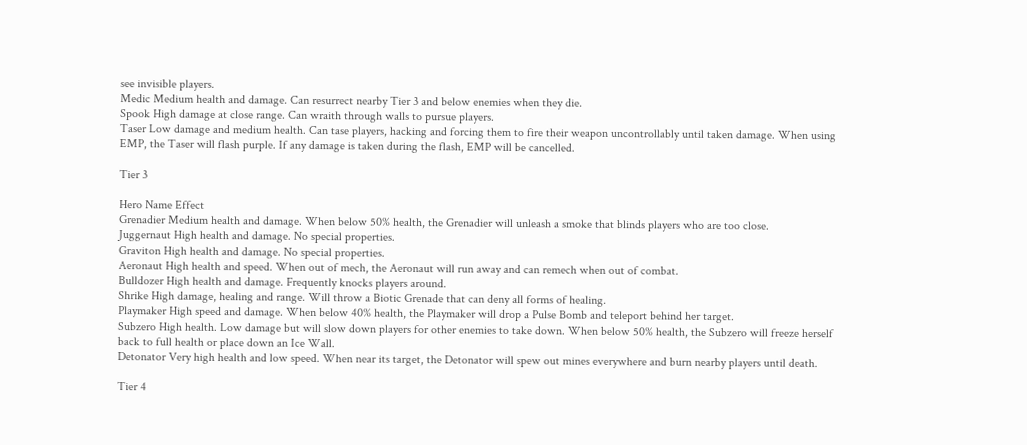see invisible players.
Medic Medium health and damage. Can resurrect nearby Tier 3 and below enemies when they die.
Spook High damage at close range. Can wraith through walls to pursue players.
Taser Low damage and medium health. Can tase players, hacking and forcing them to fire their weapon uncontrollably until taken damage. When using EMP, the Taser will flash purple. If any damage is taken during the flash, EMP will be cancelled.

Tier 3

Hero Name Effect
Grenadier Medium health and damage. When below 50% health, the Grenadier will unleash a smoke that blinds players who are too close.
Juggernaut High health and damage. No special properties.
Graviton High health and damage. No special properties.
Aeronaut High health and speed. When out of mech, the Aeronaut will run away and can remech when out of combat.
Bulldozer High health and damage. Frequently knocks players around.
Shrike High damage, healing and range. Will throw a Biotic Grenade that can deny all forms of healing.
Playmaker High speed and damage. When below 40% health, the Playmaker will drop a Pulse Bomb and teleport behind her target.
Subzero High health. Low damage but will slow down players for other enemies to take down. When below 50% health, the Subzero will freeze herself back to full health or place down an Ice Wall.
Detonator Very high health and low speed. When near its target, the Detonator will spew out mines everywhere and burn nearby players until death.

Tier 4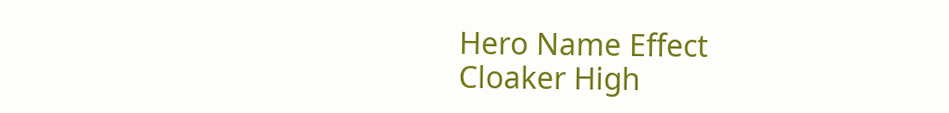Hero Name Effect
Cloaker High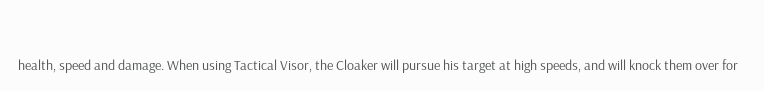health, speed and damage. When using Tactical Visor, the Cloaker will pursue his target at high speeds, and will knock them over for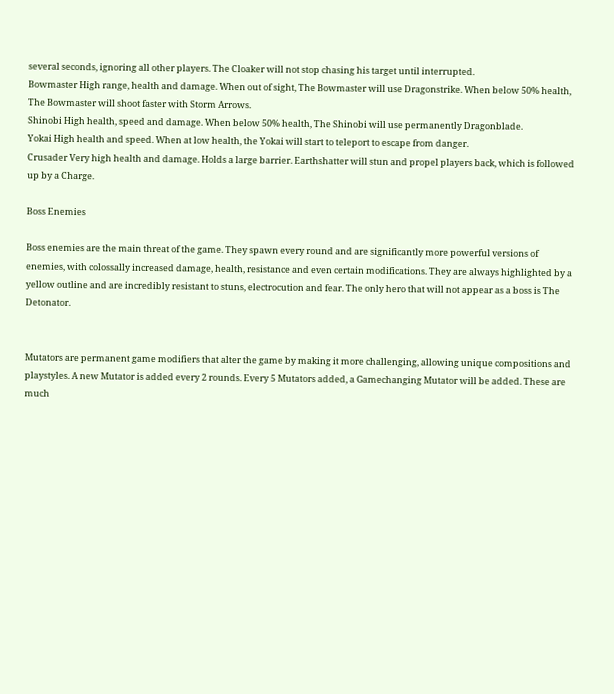several seconds, ignoring all other players. The Cloaker will not stop chasing his target until interrupted.
Bowmaster High range, health and damage. When out of sight, The Bowmaster will use Dragonstrike. When below 50% health, The Bowmaster will shoot faster with Storm Arrows.
Shinobi High health, speed and damage. When below 50% health, The Shinobi will use permanently Dragonblade.
Yokai High health and speed. When at low health, the Yokai will start to teleport to escape from danger.
Crusader Very high health and damage. Holds a large barrier. Earthshatter will stun and propel players back, which is followed up by a Charge.

Boss Enemies

Boss enemies are the main threat of the game. They spawn every round and are significantly more powerful versions of enemies, with colossally increased damage, health, resistance and even certain modifications. They are always highlighted by a yellow outline and are incredibly resistant to stuns, electrocution and fear. The only hero that will not appear as a boss is The Detonator.


Mutators are permanent game modifiers that alter the game by making it more challenging, allowing unique compositions and playstyles. A new Mutator is added every 2 rounds. Every 5 Mutators added, a Gamechanging Mutator will be added. These are much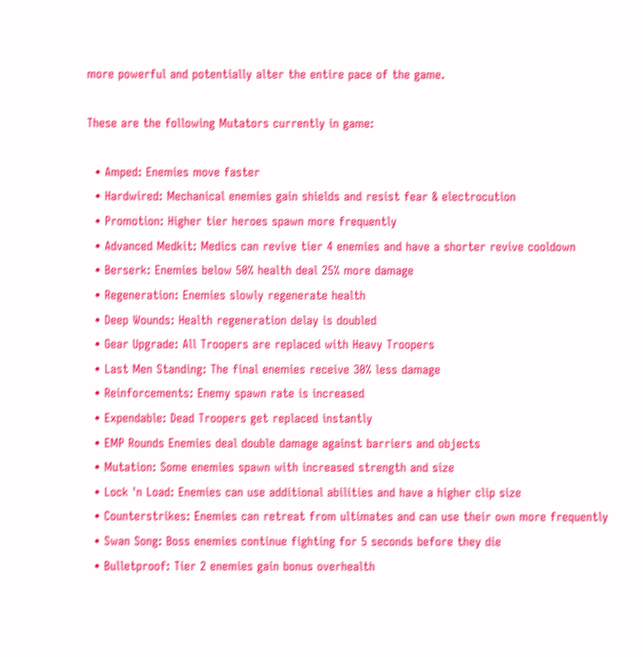more powerful and potentially alter the entire pace of the game.

These are the following Mutators currently in game:

  • Amped: Enemies move faster
  • Hardwired: Mechanical enemies gain shields and resist fear & electrocution
  • Promotion: Higher tier heroes spawn more frequently
  • Advanced Medkit: Medics can revive tier 4 enemies and have a shorter revive cooldown
  • Berserk: Enemies below 50% health deal 25% more damage
  • Regeneration: Enemies slowly regenerate health
  • Deep Wounds: Health regeneration delay is doubled
  • Gear Upgrade: All Troopers are replaced with Heavy Troopers
  • Last Men Standing: The final enemies receive 30% less damage
  • Reinforcements: Enemy spawn rate is increased
  • Expendable: Dead Troopers get replaced instantly
  • EMP Rounds Enemies deal double damage against barriers and objects
  • Mutation: Some enemies spawn with increased strength and size
  • Lock 'n Load: Enemies can use additional abilities and have a higher clip size
  • Counterstrikes: Enemies can retreat from ultimates and can use their own more frequently
  • Swan Song: Boss enemies continue fighting for 5 seconds before they die
  • Bulletproof: Tier 2 enemies gain bonus overhealth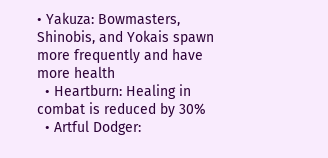• Yakuza: Bowmasters, Shinobis, and Yokais spawn more frequently and have more health
  • Heartburn: Healing in combat is reduced by 30%
  • Artful Dodger: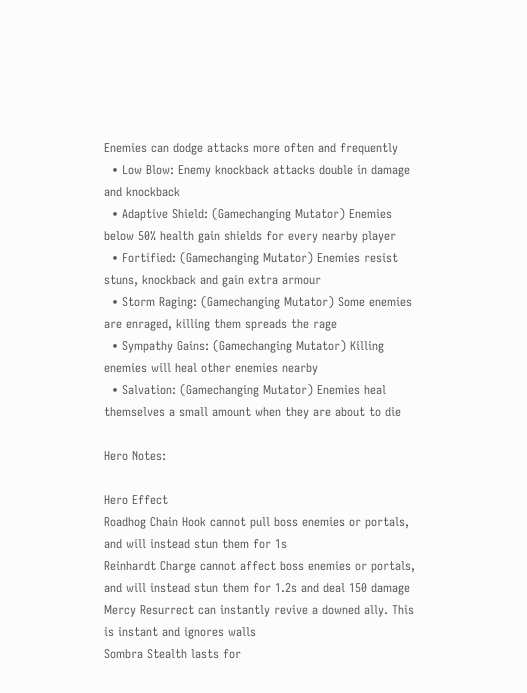Enemies can dodge attacks more often and frequently
  • Low Blow: Enemy knockback attacks double in damage and knockback
  • Adaptive Shield: (Gamechanging Mutator) Enemies below 50% health gain shields for every nearby player
  • Fortified: (Gamechanging Mutator) Enemies resist stuns, knockback and gain extra armour
  • Storm Raging: (Gamechanging Mutator) Some enemies are enraged, killing them spreads the rage
  • Sympathy Gains: (Gamechanging Mutator) Killing enemies will heal other enemies nearby
  • Salvation: (Gamechanging Mutator) Enemies heal themselves a small amount when they are about to die

Hero Notes:

Hero Effect
Roadhog Chain Hook cannot pull boss enemies or portals, and will instead stun them for 1s
Reinhardt Charge cannot affect boss enemies or portals, and will instead stun them for 1.2s and deal 150 damage
Mercy Resurrect can instantly revive a downed ally. This is instant and ignores walls
Sombra Stealth lasts for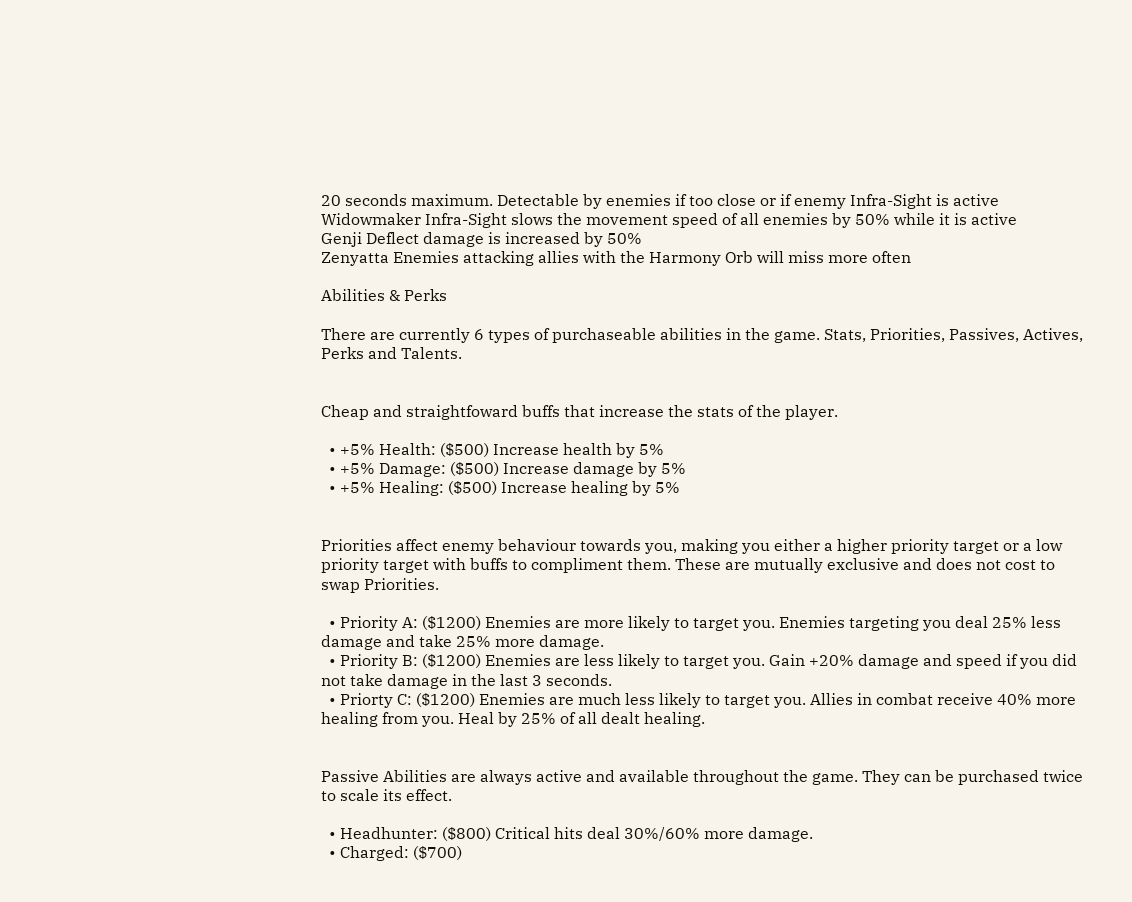20 seconds maximum. Detectable by enemies if too close or if enemy Infra-Sight is active
Widowmaker Infra-Sight slows the movement speed of all enemies by 50% while it is active
Genji Deflect damage is increased by 50%
Zenyatta Enemies attacking allies with the Harmony Orb will miss more often

Abilities & Perks

There are currently 6 types of purchaseable abilities in the game. Stats, Priorities, Passives, Actives, Perks and Talents.


Cheap and straightfoward buffs that increase the stats of the player.

  • +5% Health: ($500) Increase health by 5%
  • +5% Damage: ($500) Increase damage by 5%
  • +5% Healing: ($500) Increase healing by 5%


Priorities affect enemy behaviour towards you, making you either a higher priority target or a low priority target with buffs to compliment them. These are mutually exclusive and does not cost to swap Priorities.

  • Priority A: ($1200) Enemies are more likely to target you. Enemies targeting you deal 25% less damage and take 25% more damage.
  • Priority B: ($1200) Enemies are less likely to target you. Gain +20% damage and speed if you did not take damage in the last 3 seconds.
  • Priorty C: ($1200) Enemies are much less likely to target you. Allies in combat receive 40% more healing from you. Heal by 25% of all dealt healing.


Passive Abilities are always active and available throughout the game. They can be purchased twice to scale its effect.

  • Headhunter: ($800) Critical hits deal 30%/60% more damage.
  • Charged: ($700)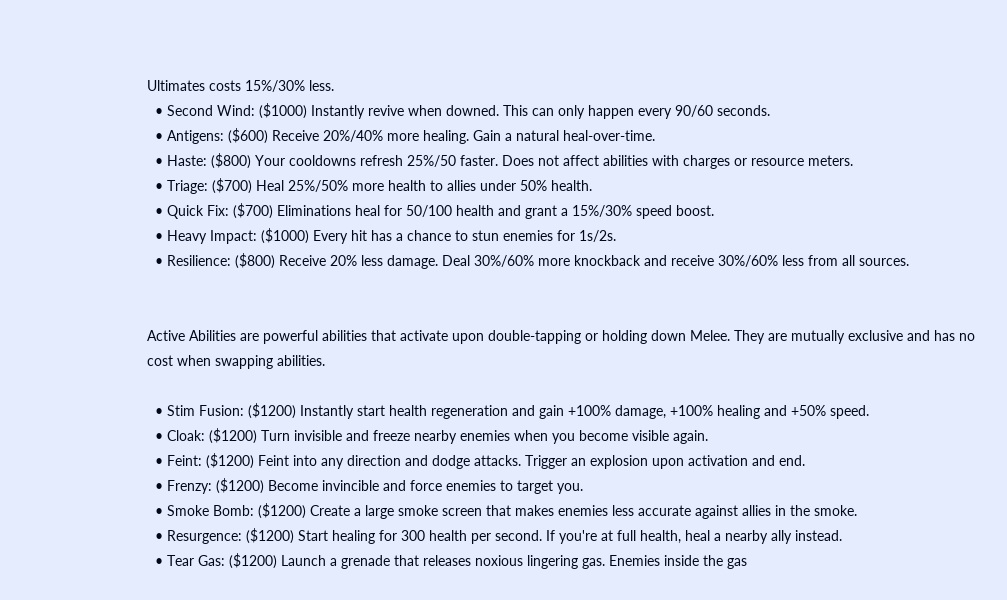Ultimates costs 15%/30% less.
  • Second Wind: ($1000) Instantly revive when downed. This can only happen every 90/60 seconds.
  • Antigens: ($600) Receive 20%/40% more healing. Gain a natural heal-over-time.
  • Haste: ($800) Your cooldowns refresh 25%/50 faster. Does not affect abilities with charges or resource meters.
  • Triage: ($700) Heal 25%/50% more health to allies under 50% health.
  • Quick Fix: ($700) Eliminations heal for 50/100 health and grant a 15%/30% speed boost.
  • Heavy Impact: ($1000) Every hit has a chance to stun enemies for 1s/2s.
  • Resilience: ($800) Receive 20% less damage. Deal 30%/60% more knockback and receive 30%/60% less from all sources.


Active Abilities are powerful abilities that activate upon double-tapping or holding down Melee. They are mutually exclusive and has no cost when swapping abilities.

  • Stim Fusion: ($1200) Instantly start health regeneration and gain +100% damage, +100% healing and +50% speed.
  • Cloak: ($1200) Turn invisible and freeze nearby enemies when you become visible again.
  • Feint: ($1200) Feint into any direction and dodge attacks. Trigger an explosion upon activation and end.
  • Frenzy: ($1200) Become invincible and force enemies to target you.
  • Smoke Bomb: ($1200) Create a large smoke screen that makes enemies less accurate against allies in the smoke.
  • Resurgence: ($1200) Start healing for 300 health per second. If you're at full health, heal a nearby ally instead.
  • Tear Gas: ($1200) Launch a grenade that releases noxious lingering gas. Enemies inside the gas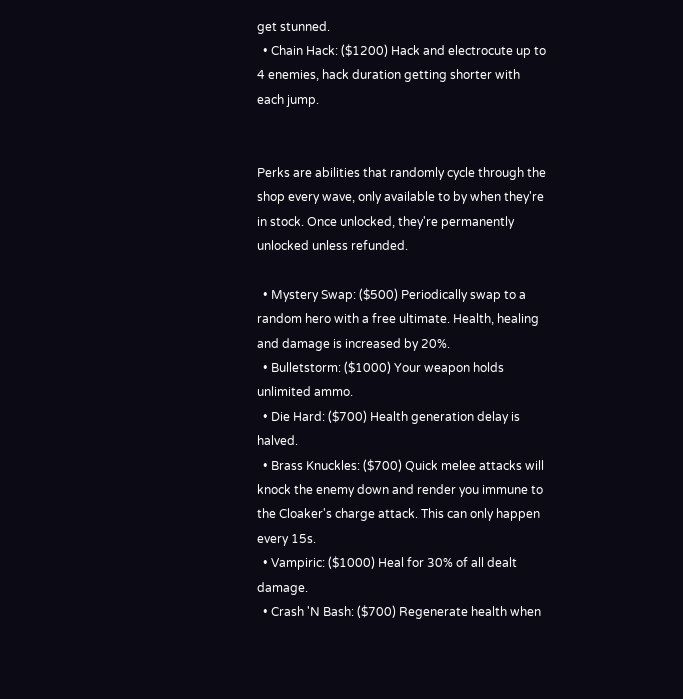get stunned.
  • Chain Hack: ($1200) Hack and electrocute up to 4 enemies, hack duration getting shorter with each jump.


Perks are abilities that randomly cycle through the shop every wave, only available to by when they're in stock. Once unlocked, they're permanently unlocked unless refunded.

  • Mystery Swap: ($500) Periodically swap to a random hero with a free ultimate. Health, healing and damage is increased by 20%.
  • Bulletstorm: ($1000) Your weapon holds unlimited ammo.
  • Die Hard: ($700) Health generation delay is halved.
  • Brass Knuckles: ($700) Quick melee attacks will knock the enemy down and render you immune to the Cloaker's charge attack. This can only happen every 15s.
  • Vampiric: ($1000) Heal for 30% of all dealt damage.
  • Crash 'N Bash: ($700) Regenerate health when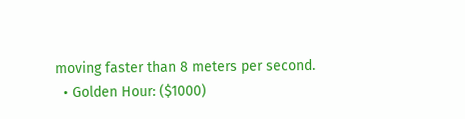moving faster than 8 meters per second.
  • Golden Hour: ($1000)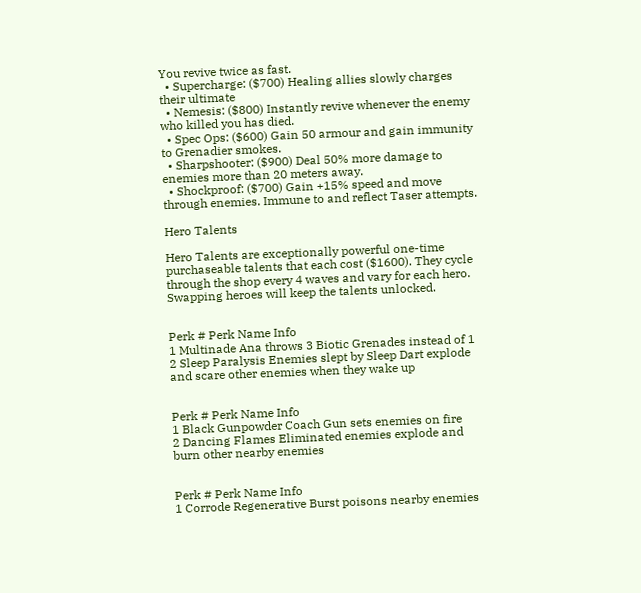You revive twice as fast.
  • Supercharge: ($700) Healing allies slowly charges their ultimate
  • Nemesis: ($800) Instantly revive whenever the enemy who killed you has died.
  • Spec Ops: ($600) Gain 50 armour and gain immunity to Grenadier smokes.
  • Sharpshooter: ($900) Deal 50% more damage to enemies more than 20 meters away.
  • Shockproof: ($700) Gain +15% speed and move through enemies. Immune to and reflect Taser attempts.

Hero Talents

Hero Talents are exceptionally powerful one-time purchaseable talents that each cost ($1600). They cycle through the shop every 4 waves and vary for each hero. Swapping heroes will keep the talents unlocked.


Perk # Perk Name Info
1 Multinade Ana throws 3 Biotic Grenades instead of 1
2 Sleep Paralysis Enemies slept by Sleep Dart explode and scare other enemies when they wake up


Perk # Perk Name Info
1 Black Gunpowder Coach Gun sets enemies on fire
2 Dancing Flames Eliminated enemies explode and burn other nearby enemies


Perk # Perk Name Info
1 Corrode Regenerative Burst poisons nearby enemies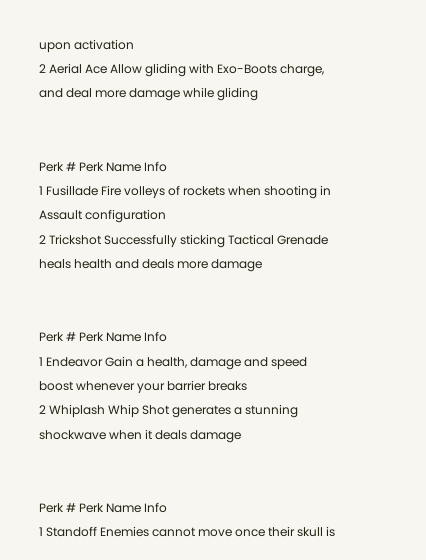upon activation
2 Aerial Ace Allow gliding with Exo-Boots charge, and deal more damage while gliding


Perk # Perk Name Info
1 Fusillade Fire volleys of rockets when shooting in Assault configuration
2 Trickshot Successfully sticking Tactical Grenade heals health and deals more damage


Perk # Perk Name Info
1 Endeavor Gain a health, damage and speed boost whenever your barrier breaks
2 Whiplash Whip Shot generates a stunning shockwave when it deals damage


Perk # Perk Name Info
1 Standoff Enemies cannot move once their skull is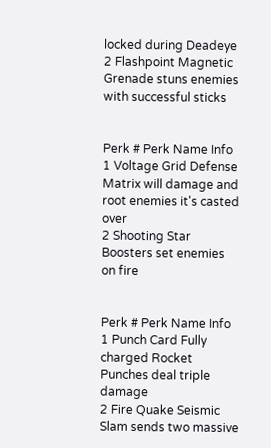locked during Deadeye
2 Flashpoint Magnetic Grenade stuns enemies with successful sticks


Perk # Perk Name Info
1 Voltage Grid Defense Matrix will damage and root enemies it's casted over
2 Shooting Star Boosters set enemies on fire


Perk # Perk Name Info
1 Punch Card Fully charged Rocket Punches deal triple damage
2 Fire Quake Seismic Slam sends two massive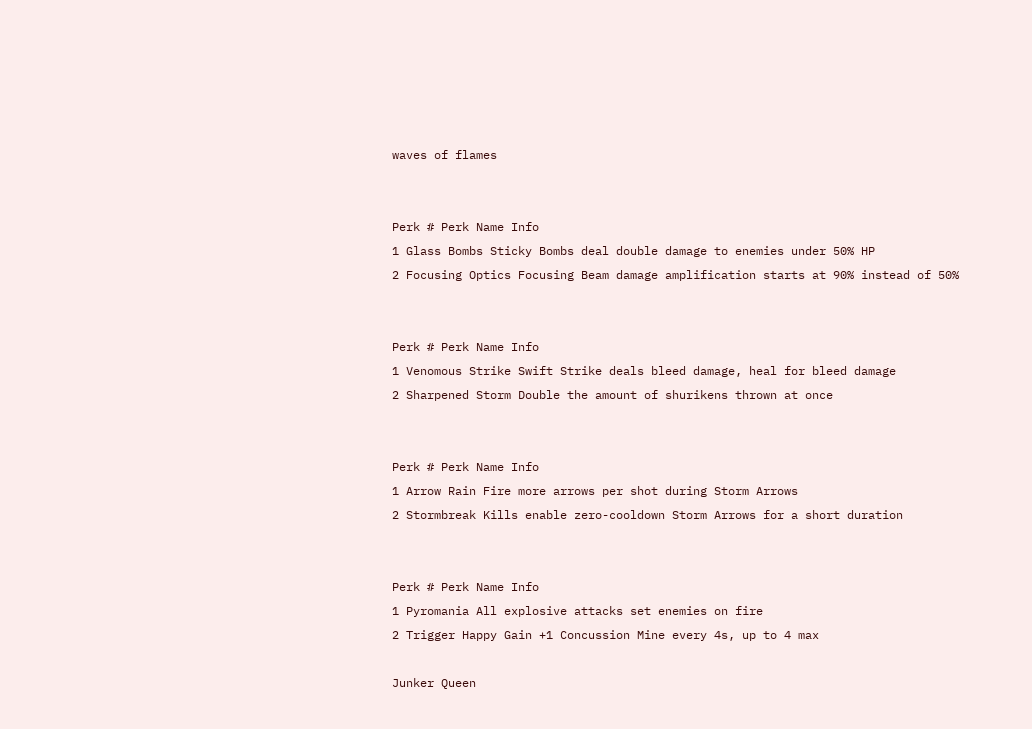waves of flames


Perk # Perk Name Info
1 Glass Bombs Sticky Bombs deal double damage to enemies under 50% HP
2 Focusing Optics Focusing Beam damage amplification starts at 90% instead of 50%


Perk # Perk Name Info
1 Venomous Strike Swift Strike deals bleed damage, heal for bleed damage
2 Sharpened Storm Double the amount of shurikens thrown at once


Perk # Perk Name Info
1 Arrow Rain Fire more arrows per shot during Storm Arrows
2 Stormbreak Kills enable zero-cooldown Storm Arrows for a short duration


Perk # Perk Name Info
1 Pyromania All explosive attacks set enemies on fire
2 Trigger Happy Gain +1 Concussion Mine every 4s, up to 4 max

Junker Queen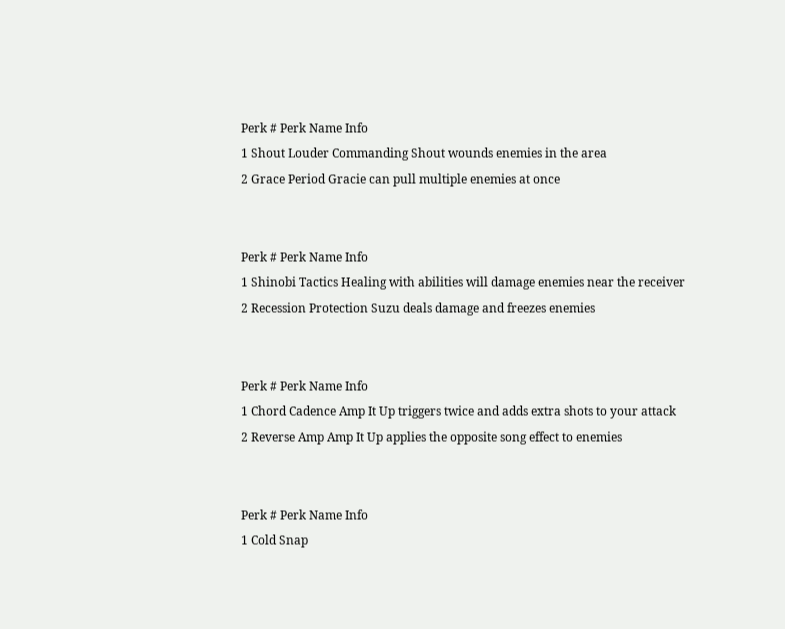Perk # Perk Name Info
1 Shout Louder Commanding Shout wounds enemies in the area
2 Grace Period Gracie can pull multiple enemies at once


Perk # Perk Name Info
1 Shinobi Tactics Healing with abilities will damage enemies near the receiver
2 Recession Protection Suzu deals damage and freezes enemies


Perk # Perk Name Info
1 Chord Cadence Amp It Up triggers twice and adds extra shots to your attack
2 Reverse Amp Amp It Up applies the opposite song effect to enemies


Perk # Perk Name Info
1 Cold Snap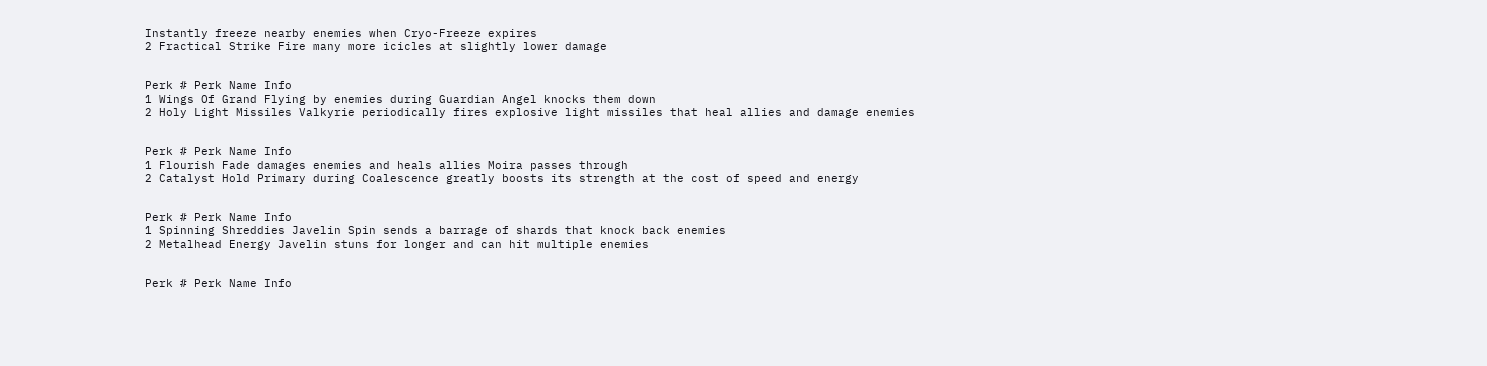Instantly freeze nearby enemies when Cryo-Freeze expires
2 Fractical Strike Fire many more icicles at slightly lower damage


Perk # Perk Name Info
1 Wings Of Grand Flying by enemies during Guardian Angel knocks them down
2 Holy Light Missiles Valkyrie periodically fires explosive light missiles that heal allies and damage enemies


Perk # Perk Name Info
1 Flourish Fade damages enemies and heals allies Moira passes through
2 Catalyst Hold Primary during Coalescence greatly boosts its strength at the cost of speed and energy


Perk # Perk Name Info
1 Spinning Shreddies Javelin Spin sends a barrage of shards that knock back enemies
2 Metalhead Energy Javelin stuns for longer and can hit multiple enemies


Perk # Perk Name Info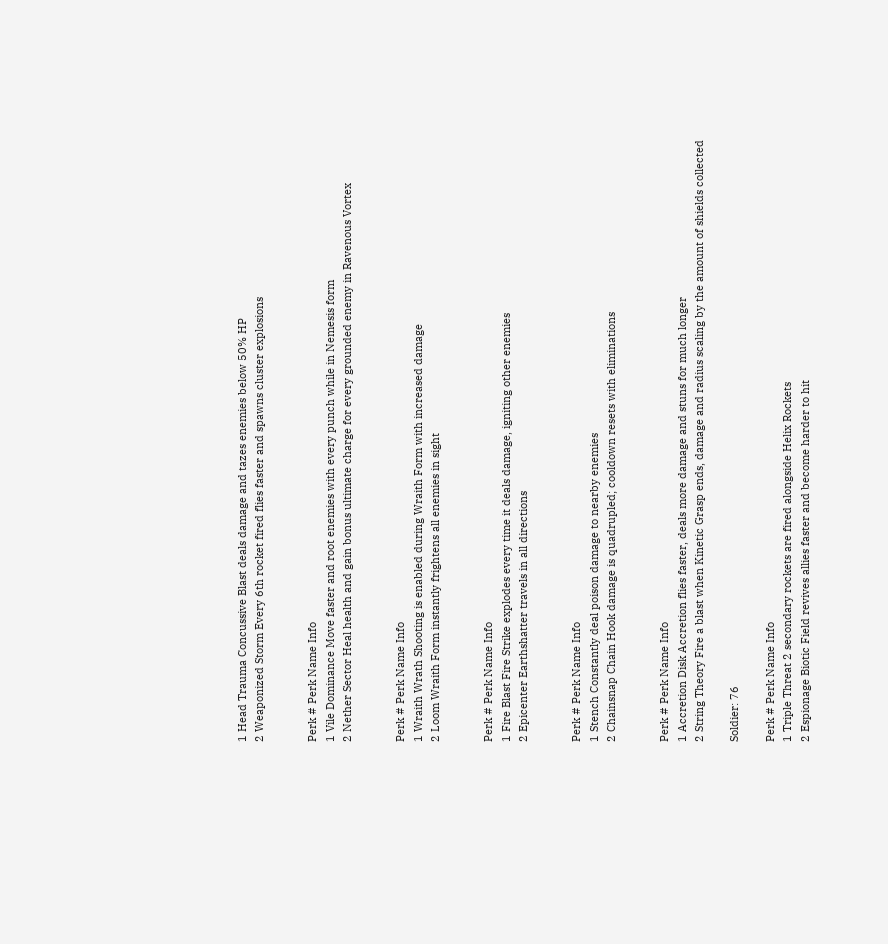1 Head Trauma Concussive Blast deals damage and tazes enemies below 50% HP
2 Weaponized Storm Every 6th rocket fired flies faster and spawns cluster explosions


Perk # Perk Name Info
1 Vile Dominance Move faster and root enemies with every punch while in Nemesis form
2 Nether Sector Heal health and gain bonus ultimate charge for every grounded enemy in Ravenous Vortex


Perk # Perk Name Info
1 Wraith Wrath Shooting is enabled during Wraith Form with increased damage
2 Loom Wraith Form instantly frightens all enemies in sight


Perk # Perk Name Info
1 Fire Blast Fire Strike explodes every time it deals damage, igniting other enemies
2 Epicenter Earthshatter travels in all directions


Perk # Perk Name Info
1 Stench Constantly deal poison damage to nearby enemies
2 Chainsnap Chain Hook damage is quadrupled; cooldown resets with eliminations


Perk # Perk Name Info
1 Accretion Disk Accretion flies faster, deals more damage and stuns for much longer
2 String Theory Fire a blast when Kinetic Grasp ends, damage and radius scaling by the amount of shields collected

Soldier: 76

Perk # Perk Name Info
1 Triple Threat 2 secondary rockets are fired alongside Helix Rockets
2 Espionage Biotic Field revives allies faster and become harder to hit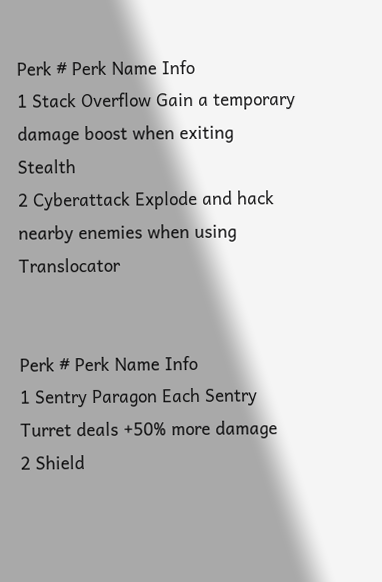Perk # Perk Name Info
1 Stack Overflow Gain a temporary damage boost when exiting Stealth
2 Cyberattack Explode and hack nearby enemies when using Translocator


Perk # Perk Name Info
1 Sentry Paragon Each Sentry Turret deals +50% more damage
2 Shield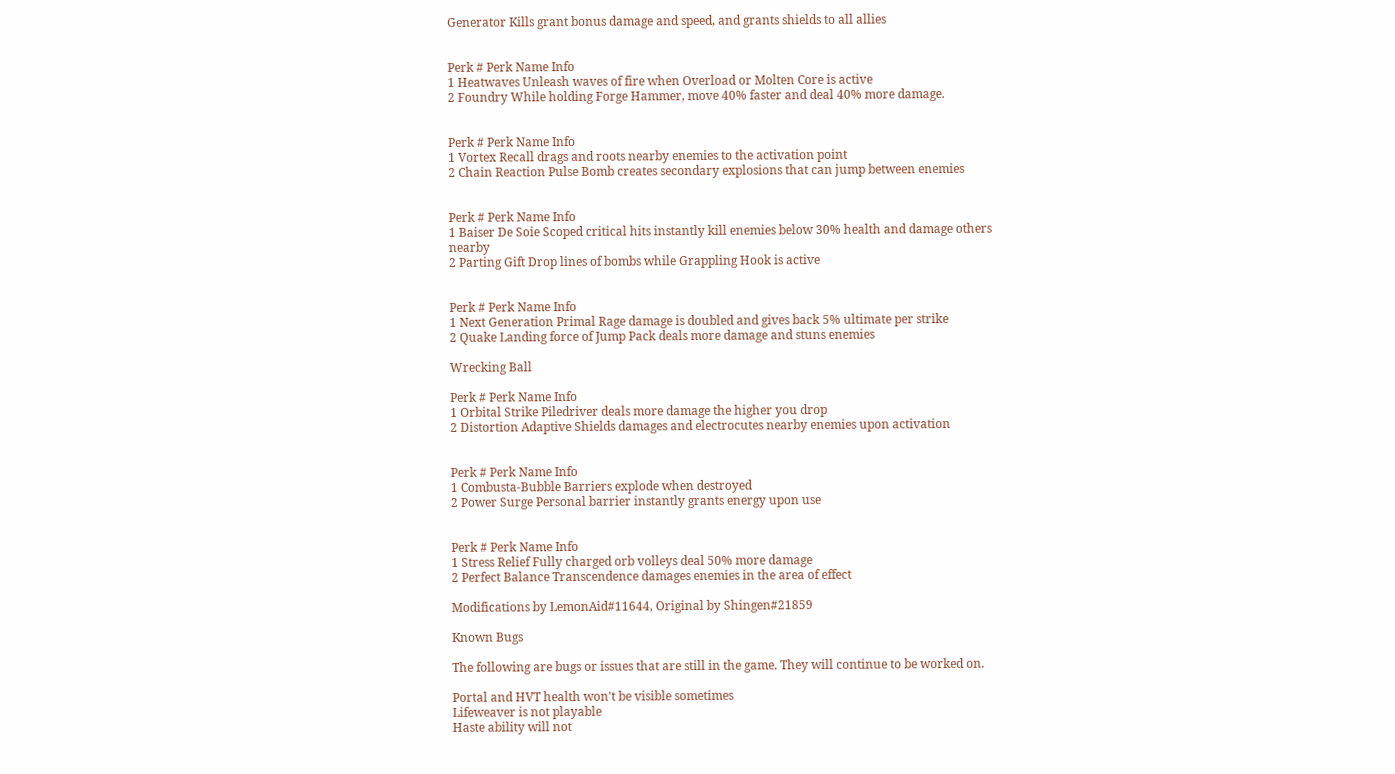Generator Kills grant bonus damage and speed, and grants shields to all allies


Perk # Perk Name Info
1 Heatwaves Unleash waves of fire when Overload or Molten Core is active
2 Foundry While holding Forge Hammer, move 40% faster and deal 40% more damage.


Perk # Perk Name Info
1 Vortex Recall drags and roots nearby enemies to the activation point
2 Chain Reaction Pulse Bomb creates secondary explosions that can jump between enemies


Perk # Perk Name Info
1 Baiser De Soie Scoped critical hits instantly kill enemies below 30% health and damage others nearby
2 Parting Gift Drop lines of bombs while Grappling Hook is active


Perk # Perk Name Info
1 Next Generation Primal Rage damage is doubled and gives back 5% ultimate per strike
2 Quake Landing force of Jump Pack deals more damage and stuns enemies

Wrecking Ball

Perk # Perk Name Info
1 Orbital Strike Piledriver deals more damage the higher you drop
2 Distortion Adaptive Shields damages and electrocutes nearby enemies upon activation


Perk # Perk Name Info
1 Combusta-Bubble Barriers explode when destroyed
2 Power Surge Personal barrier instantly grants energy upon use


Perk # Perk Name Info
1 Stress Relief Fully charged orb volleys deal 50% more damage
2 Perfect Balance Transcendence damages enemies in the area of effect

Modifications by LemonAid#11644, Original by Shingen#21859

Known Bugs

The following are bugs or issues that are still in the game. They will continue to be worked on.

Portal and HVT health won't be visible sometimes
Lifeweaver is not playable
Haste ability will not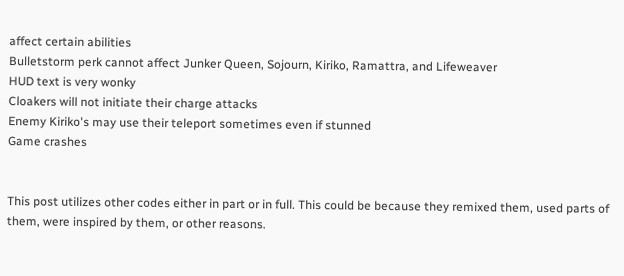affect certain abilities
Bulletstorm perk cannot affect Junker Queen, Sojourn, Kiriko, Ramattra, and Lifeweaver
HUD text is very wonky
Cloakers will not initiate their charge attacks
Enemy Kiriko's may use their teleport sometimes even if stunned
Game crashes


This post utilizes other codes either in part or in full. This could be because they remixed them, used parts of them, were inspired by them, or other reasons.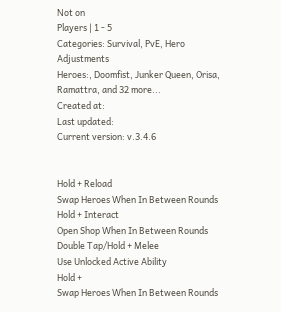Not on
Players | 1 - 5
Categories: Survival, PvE, Hero Adjustments
Heroes:, Doomfist, Junker Queen, Orisa, Ramattra, and 32 more...
Created at:
Last updated:
Current version: v.3.4.6


Hold + Reload
Swap Heroes When In Between Rounds
Hold + Interact
Open Shop When In Between Rounds
Double Tap/Hold + Melee
Use Unlocked Active Ability
Hold +
Swap Heroes When In Between Rounds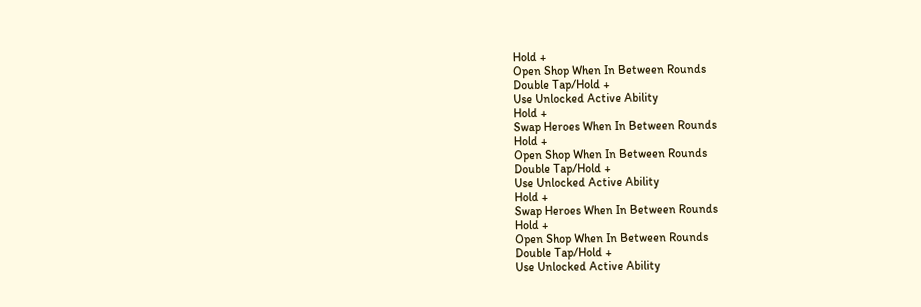Hold +
Open Shop When In Between Rounds
Double Tap/Hold +
Use Unlocked Active Ability
Hold +
Swap Heroes When In Between Rounds
Hold +
Open Shop When In Between Rounds
Double Tap/Hold +
Use Unlocked Active Ability
Hold +
Swap Heroes When In Between Rounds
Hold +
Open Shop When In Between Rounds
Double Tap/Hold +
Use Unlocked Active Ability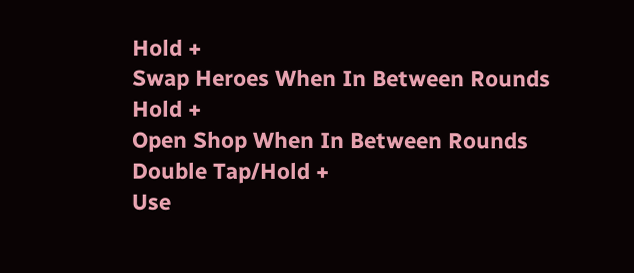Hold +
Swap Heroes When In Between Rounds
Hold +
Open Shop When In Between Rounds
Double Tap/Hold +
Use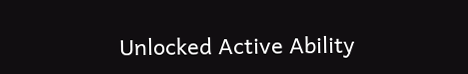Unlocked Active Ability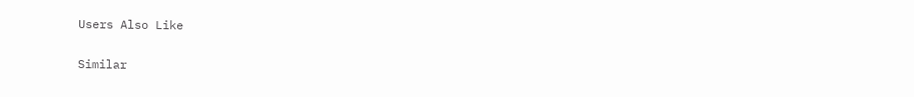Users Also Like

Similar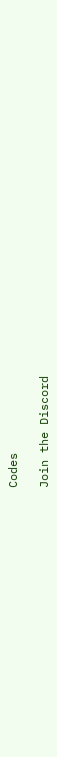Codes

Join the Discord